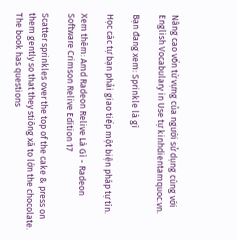Nâng cao vốn từ vựng của người sử dụng cùng với English Vocabulary in Use tự kinhdientamquoc.vn.

Bạn đang xem: Sprinkle là gì

Học các tự bạn phải giao tiếp một biện pháp tự tín.

Xem thêm: Amd Radeon Relive Là Gì - Radeon Software Crimson Relive Edition 17

Scatter sprinkles over the top of the cake & press on them gently so that they stiông xã to lớn the chocolate.
The book has questions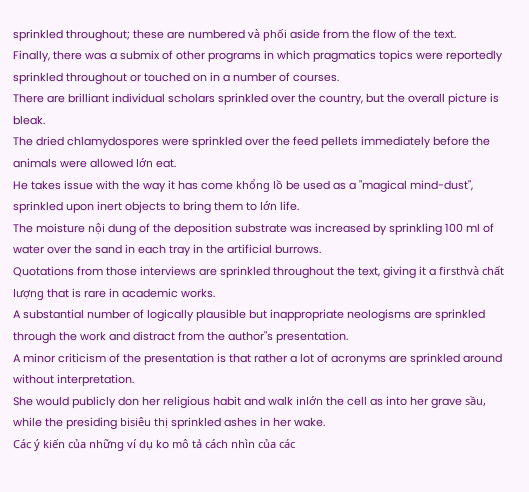sprinkled throughout; these are numbered và phối aside from the flow of the text.
Finally, there was a submix of other programs in which pragmatics topics were reportedly sprinkled throughout or touched on in a number of courses.
There are brilliant individual scholars sprinkled over the country, but the overall picture is bleak.
The dried chlamydospores were sprinkled over the feed pellets immediately before the animals were allowed lớn eat.
He takes issue with the way it has come khổng lồ be used as a "magical mind-dust", sprinkled upon inert objects to bring them to lớn life.
The moisture nội dung of the deposition substrate was increased by sprinkling 100 ml of water over the sand in each tray in the artificial burrows.
Quotations from those interviews are sprinkled throughout the text, giving it a firsthvà chất lượng that is rare in academic works.
A substantial number of logically plausible but inappropriate neologisms are sprinkled through the work and distract from the author"s presentation.
A minor criticism of the presentation is that rather a lot of acronyms are sprinkled around without interpretation.
She would publicly don her religious habit and walk inlớn the cell as into her grave sầu, while the presiding bisiêu thị sprinkled ashes in her wake.
Các ý kiến của những ví dụ ko mô tả cách nhìn của các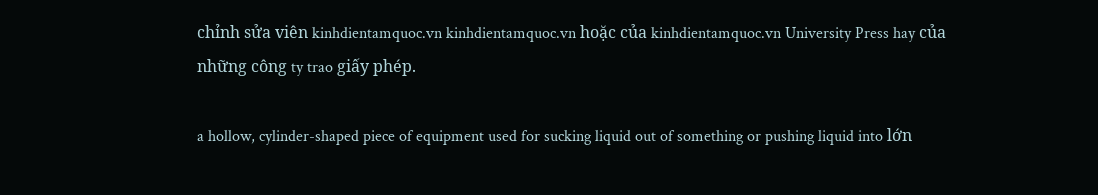chỉnh sửa viên kinhdientamquoc.vn kinhdientamquoc.vn hoặc của kinhdientamquoc.vn University Press hay của những công ty trao giấy phép.

a hollow, cylinder-shaped piece of equipment used for sucking liquid out of something or pushing liquid into lớn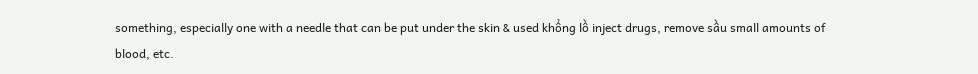something, especially one with a needle that can be put under the skin & used khổng lồ inject drugs, remove sầu small amounts of blood, etc.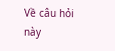Về câu hỏi này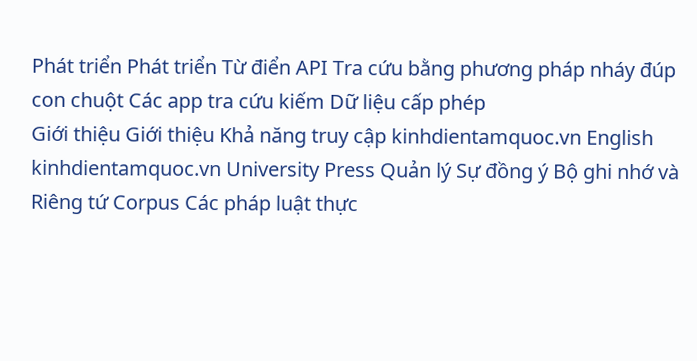Phát triển Phát triển Từ điển API Tra cứu bằng phương pháp nháy đúp con chuột Các app tra cứu kiếm Dữ liệu cấp phép
Giới thiệu Giới thiệu Khả năng truy cập kinhdientamquoc.vn English kinhdientamquoc.vn University Press Quản lý Sự đồng ý Bộ ghi nhớ và Riêng tứ Corpus Các pháp luật thực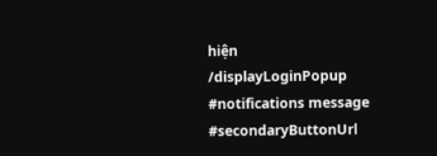hiện
/displayLoginPopup #notifications message #secondaryButtonUrl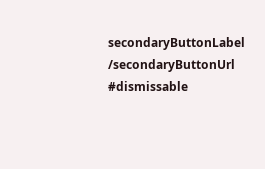secondaryButtonLabel /secondaryButtonUrl #dismissable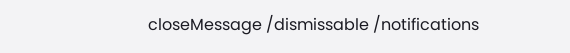closeMessage /dismissable /notifications